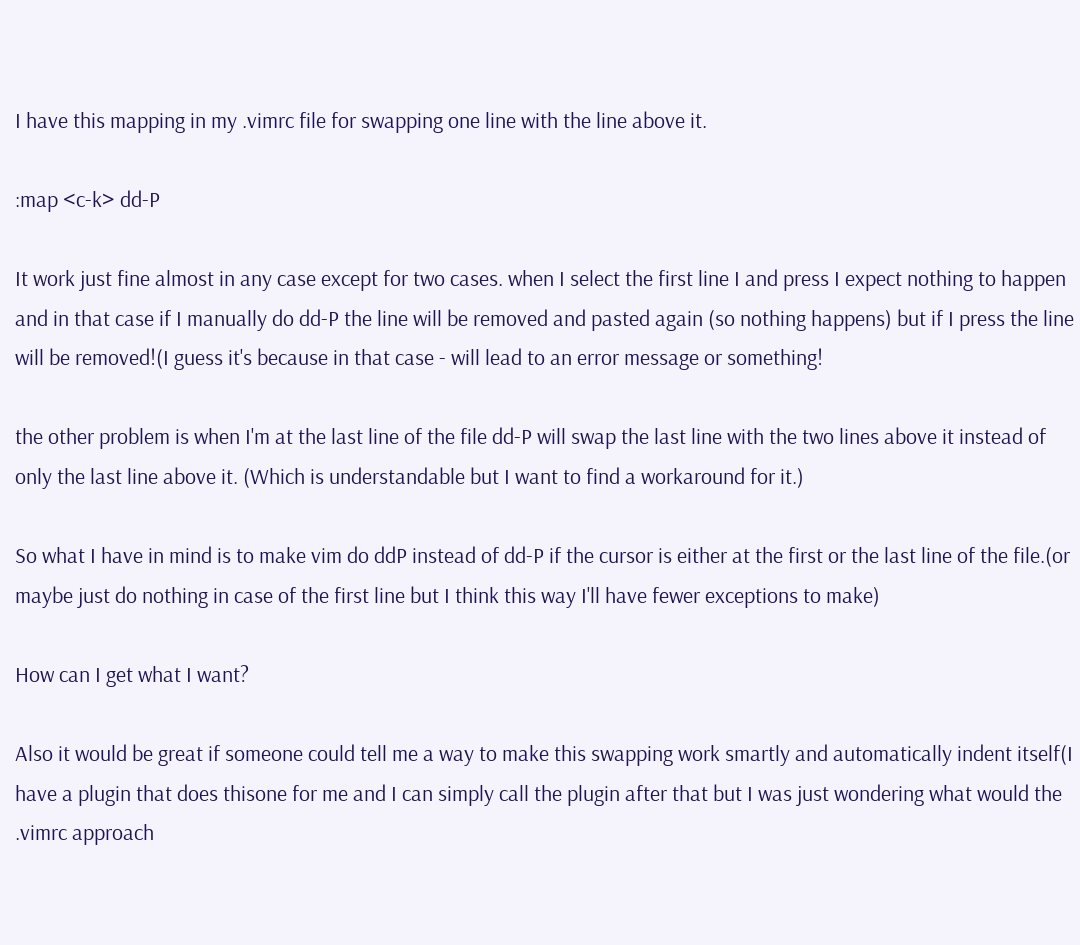I have this mapping in my .vimrc file for swapping one line with the line above it.

:map <c-k> dd-P

It work just fine almost in any case except for two cases. when I select the first line I and press I expect nothing to happen and in that case if I manually do dd-P the line will be removed and pasted again (so nothing happens) but if I press the line will be removed!(I guess it's because in that case - will lead to an error message or something!

the other problem is when I'm at the last line of the file dd-P will swap the last line with the two lines above it instead of only the last line above it. (Which is understandable but I want to find a workaround for it.)

So what I have in mind is to make vim do ddP instead of dd-P if the cursor is either at the first or the last line of the file.(or maybe just do nothing in case of the first line but I think this way I'll have fewer exceptions to make)

How can I get what I want?

Also it would be great if someone could tell me a way to make this swapping work smartly and automatically indent itself(I have a plugin that does thisone for me and I can simply call the plugin after that but I was just wondering what would the .vimrc approach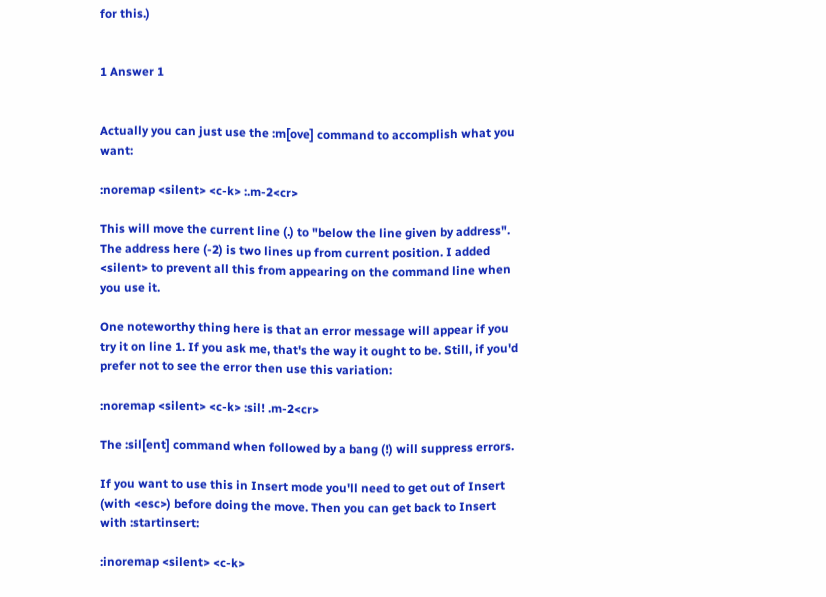for this.)


1 Answer 1


Actually you can just use the :m[ove] command to accomplish what you want:

:noremap <silent> <c-k> :.m-2<cr>

This will move the current line (.) to "below the line given by address". The address here (-2) is two lines up from current position. I added <silent> to prevent all this from appearing on the command line when you use it.

One noteworthy thing here is that an error message will appear if you try it on line 1. If you ask me, that's the way it ought to be. Still, if you'd prefer not to see the error then use this variation:

:noremap <silent> <c-k> :sil! .m-2<cr>

The :sil[ent] command when followed by a bang (!) will suppress errors.

If you want to use this in Insert mode you'll need to get out of Insert (with <esc>) before doing the move. Then you can get back to Insert with :startinsert:

:inoremap <silent> <c-k>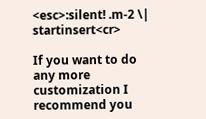<esc>:silent! .m-2 \| startinsert<cr>

If you want to do any more customization I recommend you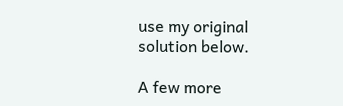use my original solution below.

A few more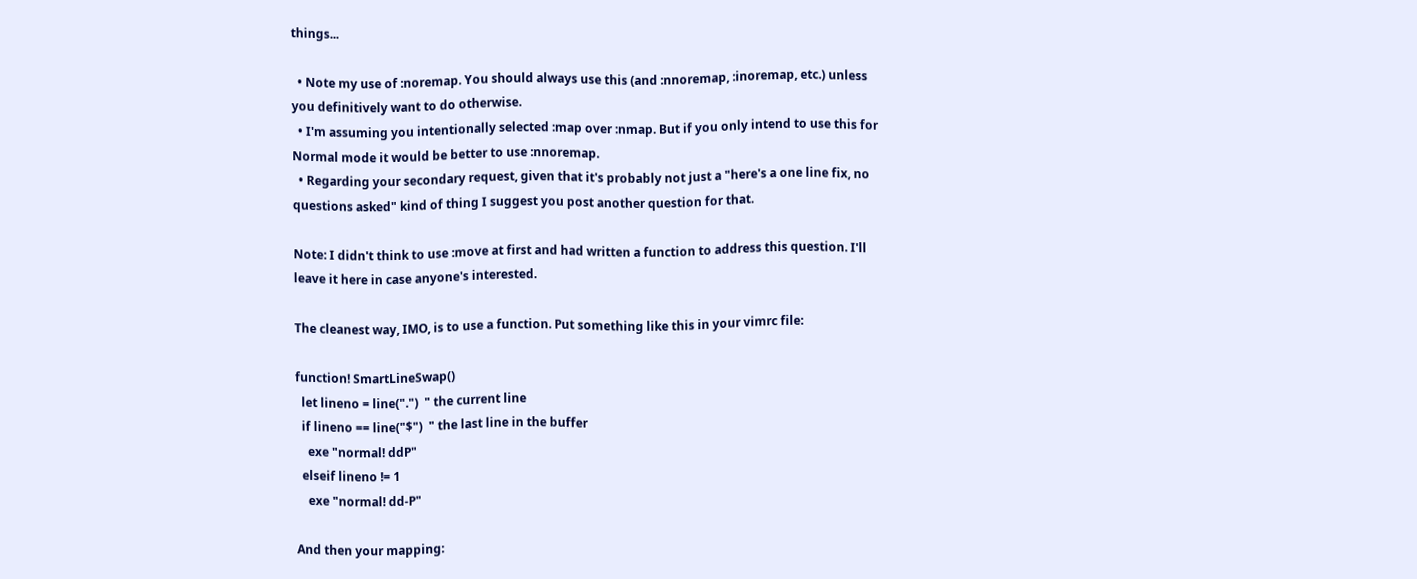things...

  • Note my use of :noremap. You should always use this (and :nnoremap, :inoremap, etc.) unless you definitively want to do otherwise.
  • I'm assuming you intentionally selected :map over :nmap. But if you only intend to use this for Normal mode it would be better to use :nnoremap.
  • Regarding your secondary request, given that it's probably not just a "here's a one line fix, no questions asked" kind of thing I suggest you post another question for that.

Note: I didn't think to use :move at first and had written a function to address this question. I'll leave it here in case anyone's interested.

The cleanest way, IMO, is to use a function. Put something like this in your vimrc file:

function! SmartLineSwap()
  let lineno = line(".")  " the current line
  if lineno == line("$")  " the last line in the buffer
    exe "normal! ddP"
  elseif lineno != 1
    exe "normal! dd-P"

And then your mapping: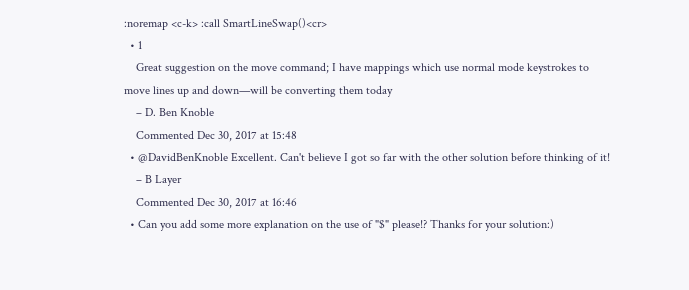:noremap <c-k> :call SmartLineSwap()<cr>
  • 1
    Great suggestion on the move command; I have mappings which use normal mode keystrokes to move lines up and down—will be converting them today
    – D. Ben Knoble
    Commented Dec 30, 2017 at 15:48
  • @DavidBenKnoble Excellent. Can't believe I got so far with the other solution before thinking of it!
    – B Layer
    Commented Dec 30, 2017 at 16:46
  • Can you add some more explanation on the use of "$" please!? Thanks for your solution:)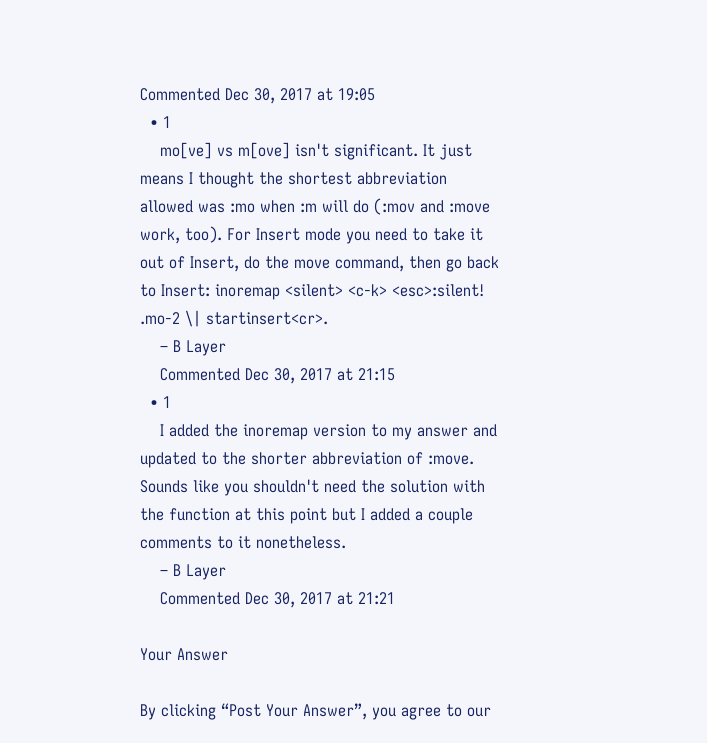Commented Dec 30, 2017 at 19:05
  • 1
    mo[ve] vs m[ove] isn't significant. It just means I thought the shortest abbreviation allowed was :mo when :m will do (:mov and :move work, too). For Insert mode you need to take it out of Insert, do the move command, then go back to Insert: inoremap <silent> <c-k> <esc>:silent! .mo-2 \| startinsert<cr>.
    – B Layer
    Commented Dec 30, 2017 at 21:15
  • 1
    I added the inoremap version to my answer and updated to the shorter abbreviation of :move. Sounds like you shouldn't need the solution with the function at this point but I added a couple comments to it nonetheless.
    – B Layer
    Commented Dec 30, 2017 at 21:21

Your Answer

By clicking “Post Your Answer”, you agree to our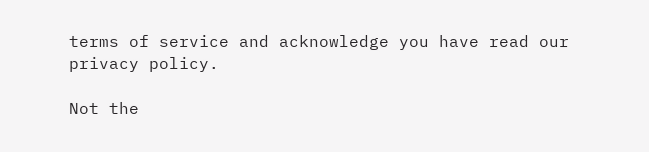terms of service and acknowledge you have read our privacy policy.

Not the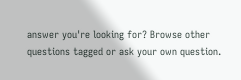answer you're looking for? Browse other questions tagged or ask your own question.